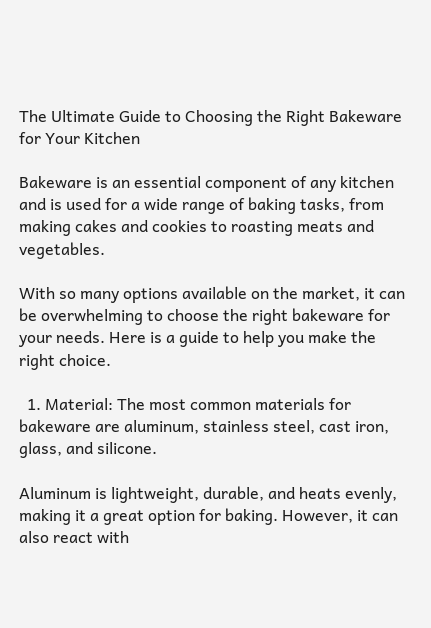The Ultimate Guide to Choosing the Right Bakeware for Your Kitchen

Bakeware is an essential component of any kitchen and is used for a wide range of baking tasks, from making cakes and cookies to roasting meats and vegetables.

With so many options available on the market, it can be overwhelming to choose the right bakeware for your needs. Here is a guide to help you make the right choice.

  1. Material: The most common materials for bakeware are aluminum, stainless steel, cast iron, glass, and silicone.

Aluminum is lightweight, durable, and heats evenly, making it a great option for baking. However, it can also react with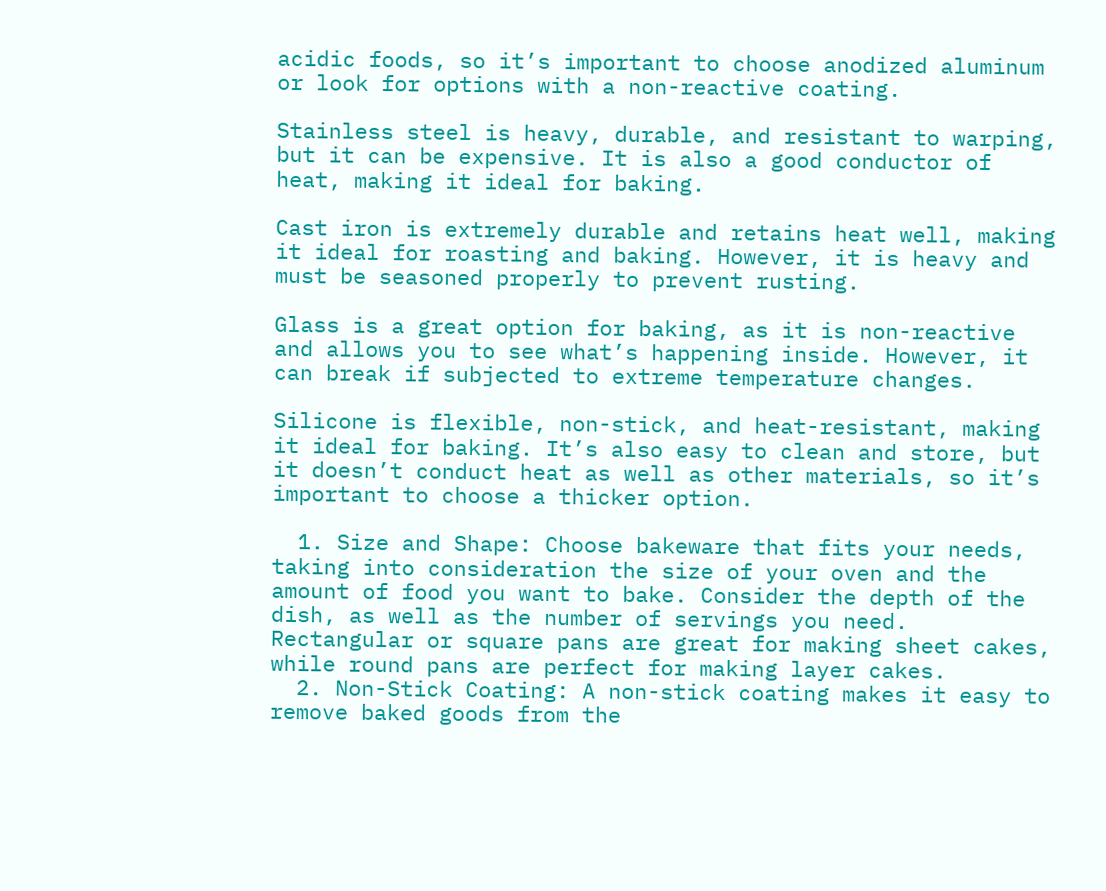acidic foods, so it’s important to choose anodized aluminum or look for options with a non-reactive coating.

Stainless steel is heavy, durable, and resistant to warping, but it can be expensive. It is also a good conductor of heat, making it ideal for baking.

Cast iron is extremely durable and retains heat well, making it ideal for roasting and baking. However, it is heavy and must be seasoned properly to prevent rusting.

Glass is a great option for baking, as it is non-reactive and allows you to see what’s happening inside. However, it can break if subjected to extreme temperature changes.

Silicone is flexible, non-stick, and heat-resistant, making it ideal for baking. It’s also easy to clean and store, but it doesn’t conduct heat as well as other materials, so it’s important to choose a thicker option.

  1. Size and Shape: Choose bakeware that fits your needs, taking into consideration the size of your oven and the amount of food you want to bake. Consider the depth of the dish, as well as the number of servings you need. Rectangular or square pans are great for making sheet cakes, while round pans are perfect for making layer cakes.
  2. Non-Stick Coating: A non-stick coating makes it easy to remove baked goods from the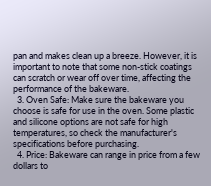pan and makes clean up a breeze. However, it is important to note that some non-stick coatings can scratch or wear off over time, affecting the performance of the bakeware.
  3. Oven Safe: Make sure the bakeware you choose is safe for use in the oven. Some plastic and silicone options are not safe for high temperatures, so check the manufacturer's specifications before purchasing.
  4. Price: Bakeware can range in price from a few dollars to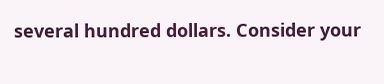several hundred dollars. Consider your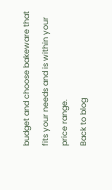budget and choose bakeware that fits your needs and is within your price range.
Back to blog